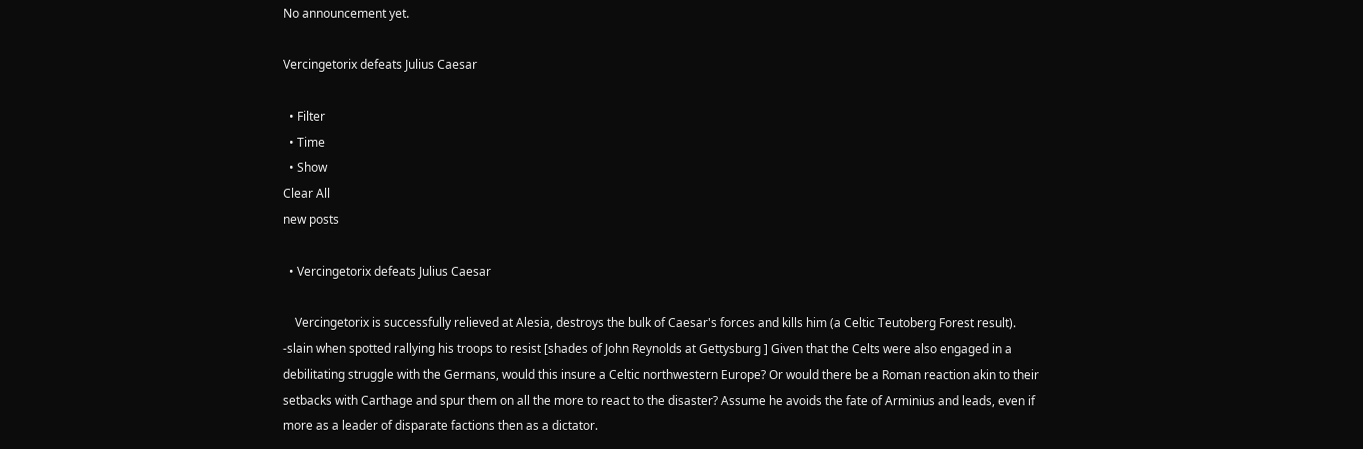No announcement yet.

Vercingetorix defeats Julius Caesar

  • Filter
  • Time
  • Show
Clear All
new posts

  • Vercingetorix defeats Julius Caesar

    Vercingetorix is successfully relieved at Alesia, destroys the bulk of Caesar's forces and kills him (a Celtic Teutoberg Forest result). -slain when spotted rallying his troops to resist [shades of John Reynolds at Gettysburg ] Given that the Celts were also engaged in a debilitating struggle with the Germans, would this insure a Celtic northwestern Europe? Or would there be a Roman reaction akin to their setbacks with Carthage and spur them on all the more to react to the disaster? Assume he avoids the fate of Arminius and leads, even if more as a leader of disparate factions then as a dictator.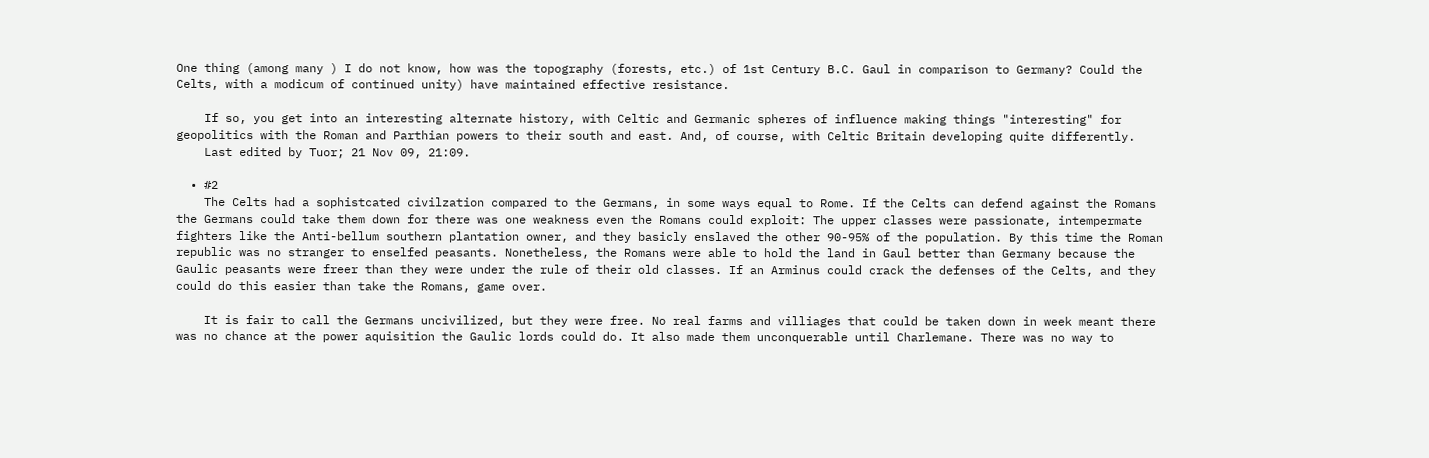One thing (among many ) I do not know, how was the topography (forests, etc.) of 1st Century B.C. Gaul in comparison to Germany? Could the Celts, with a modicum of continued unity) have maintained effective resistance.

    If so, you get into an interesting alternate history, with Celtic and Germanic spheres of influence making things "interesting" for geopolitics with the Roman and Parthian powers to their south and east. And, of course, with Celtic Britain developing quite differently.
    Last edited by Tuor; 21 Nov 09, 21:09.

  • #2
    The Celts had a sophistcated civilzation compared to the Germans, in some ways equal to Rome. If the Celts can defend against the Romans the Germans could take them down for there was one weakness even the Romans could exploit: The upper classes were passionate, intempermate fighters like the Anti-bellum southern plantation owner, and they basicly enslaved the other 90-95% of the population. By this time the Roman republic was no stranger to enselfed peasants. Nonetheless, the Romans were able to hold the land in Gaul better than Germany because the Gaulic peasants were freer than they were under the rule of their old classes. If an Arminus could crack the defenses of the Celts, and they could do this easier than take the Romans, game over.

    It is fair to call the Germans uncivilized, but they were free. No real farms and villiages that could be taken down in week meant there was no chance at the power aquisition the Gaulic lords could do. It also made them unconquerable until Charlemane. There was no way to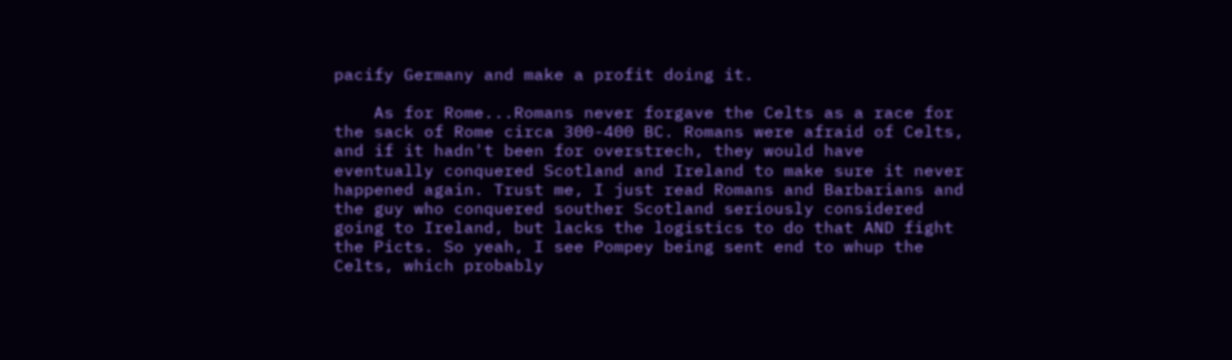pacify Germany and make a profit doing it.

    As for Rome...Romans never forgave the Celts as a race for the sack of Rome circa 300-400 BC. Romans were afraid of Celts, and if it hadn't been for overstrech, they would have eventually conquered Scotland and Ireland to make sure it never happened again. Trust me, I just read Romans and Barbarians and the guy who conquered souther Scotland seriously considered going to Ireland, but lacks the logistics to do that AND fight the Picts. So yeah, I see Pompey being sent end to whup the Celts, which probably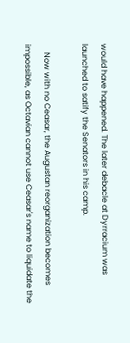would have happened. The later debacle at Dyrracium was launched to satify the Senators in his camp.

    Now with no Ceasar, the Augustan reorganization becomes impossible, as Octavian cannot use Ceasar's name to liquidate the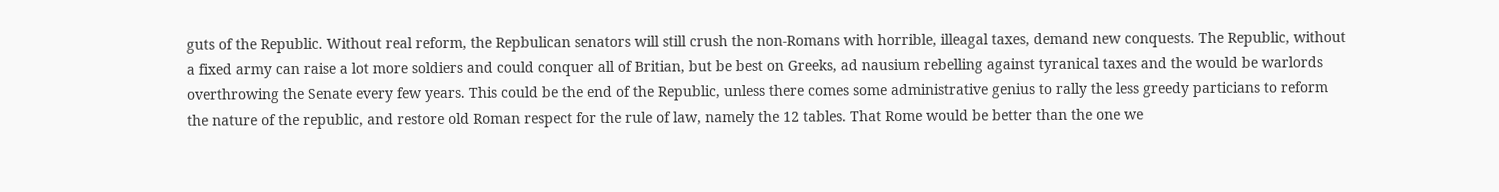guts of the Republic. Without real reform, the Repbulican senators will still crush the non-Romans with horrible, illeagal taxes, demand new conquests. The Republic, without a fixed army can raise a lot more soldiers and could conquer all of Britian, but be best on Greeks, ad nausium rebelling against tyranical taxes and the would be warlords overthrowing the Senate every few years. This could be the end of the Republic, unless there comes some administrative genius to rally the less greedy particians to reform the nature of the republic, and restore old Roman respect for the rule of law, namely the 12 tables. That Rome would be better than the one we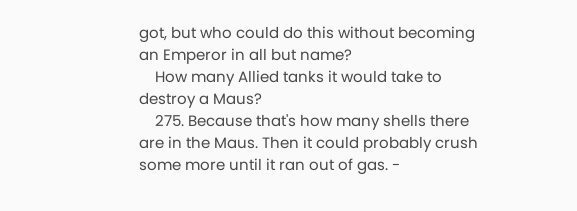got, but who could do this without becoming an Emperor in all but name?
    How many Allied tanks it would take to destroy a Maus?
    275. Because that's how many shells there are in the Maus. Then it could probably crush some more until it ran out of gas. -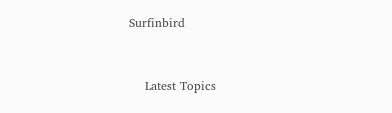Surfinbird


    Latest Topics